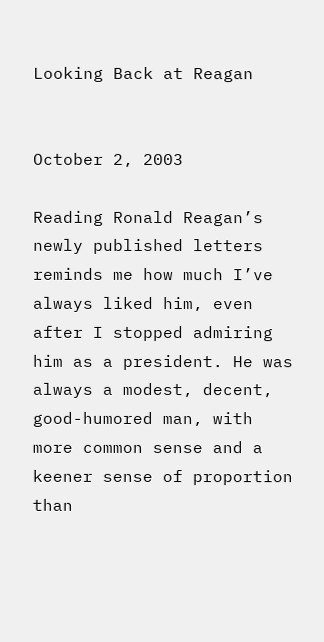Looking Back at Reagan


October 2, 2003

Reading Ronald Reagan’s newly published letters reminds me how much I’ve always liked him, even after I stopped admiring him as a president. He was always a modest, decent, good-humored man, with more common sense and a keener sense of proportion than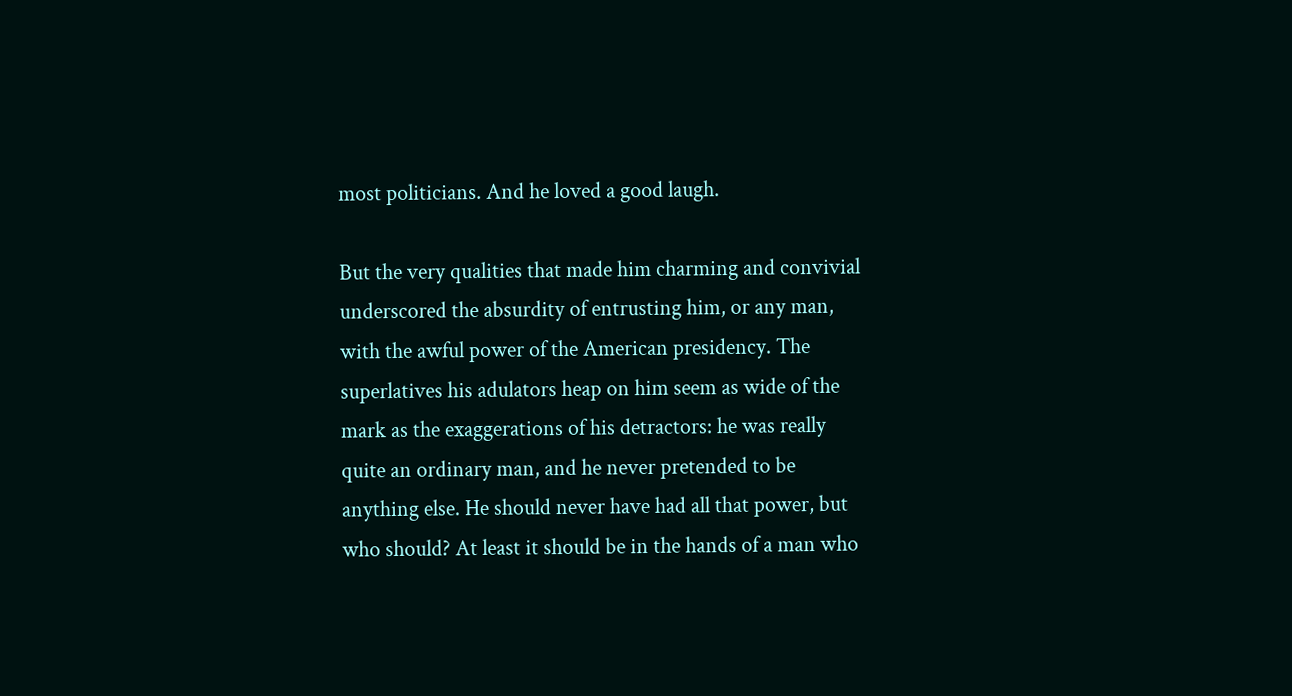most politicians. And he loved a good laugh.

But the very qualities that made him charming and convivial underscored the absurdity of entrusting him, or any man, with the awful power of the American presidency. The superlatives his adulators heap on him seem as wide of the mark as the exaggerations of his detractors: he was really quite an ordinary man, and he never pretended to be anything else. He should never have had all that power, but who should? At least it should be in the hands of a man who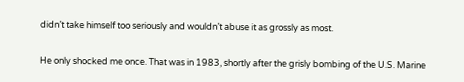didn’t take himself too seriously and wouldn’t abuse it as grossly as most.

He only shocked me once. That was in 1983, shortly after the grisly bombing of the U.S. Marine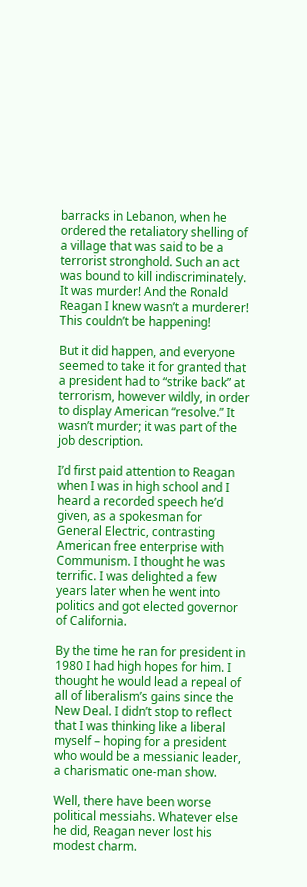barracks in Lebanon, when he ordered the retaliatory shelling of a village that was said to be a terrorist stronghold. Such an act was bound to kill indiscriminately. It was murder! And the Ronald Reagan I knew wasn’t a murderer! This couldn’t be happening!

But it did happen, and everyone seemed to take it for granted that a president had to “strike back” at terrorism, however wildly, in order to display American “resolve.” It wasn’t murder; it was part of the job description.

I’d first paid attention to Reagan when I was in high school and I heard a recorded speech he’d given, as a spokesman for General Electric, contrasting American free enterprise with Communism. I thought he was terrific. I was delighted a few years later when he went into politics and got elected governor of California.

By the time he ran for president in 1980 I had high hopes for him. I thought he would lead a repeal of all of liberalism’s gains since the New Deal. I didn’t stop to reflect that I was thinking like a liberal myself – hoping for a president who would be a messianic leader, a charismatic one-man show.

Well, there have been worse political messiahs. Whatever else he did, Reagan never lost his modest charm.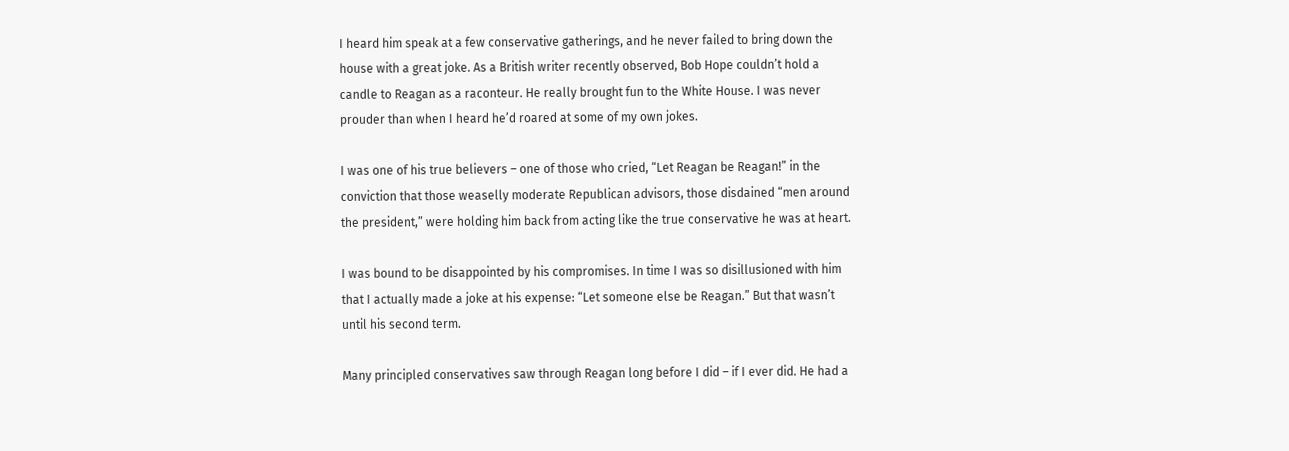I heard him speak at a few conservative gatherings, and he never failed to bring down the house with a great joke. As a British writer recently observed, Bob Hope couldn’t hold a candle to Reagan as a raconteur. He really brought fun to the White House. I was never prouder than when I heard he’d roared at some of my own jokes.

I was one of his true believers – one of those who cried, “Let Reagan be Reagan!” in the conviction that those weaselly moderate Republican advisors, those disdained “men around the president,” were holding him back from acting like the true conservative he was at heart.

I was bound to be disappointed by his compromises. In time I was so disillusioned with him that I actually made a joke at his expense: “Let someone else be Reagan.” But that wasn’t until his second term.

Many principled conservatives saw through Reagan long before I did – if I ever did. He had a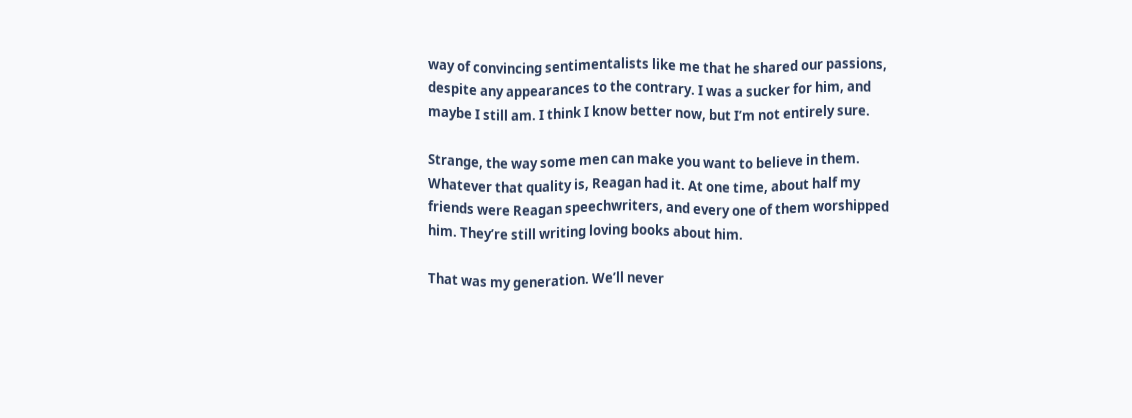way of convincing sentimentalists like me that he shared our passions, despite any appearances to the contrary. I was a sucker for him, and maybe I still am. I think I know better now, but I’m not entirely sure.

Strange, the way some men can make you want to believe in them. Whatever that quality is, Reagan had it. At one time, about half my friends were Reagan speechwriters, and every one of them worshipped him. They’re still writing loving books about him.

That was my generation. We’ll never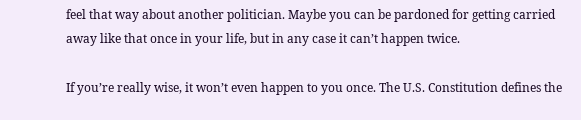feel that way about another politician. Maybe you can be pardoned for getting carried away like that once in your life, but in any case it can’t happen twice.

If you’re really wise, it won’t even happen to you once. The U.S. Constitution defines the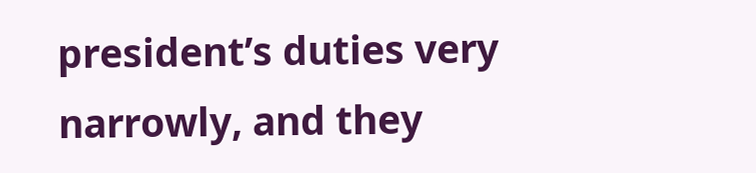president’s duties very narrowly, and they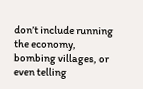don’t include running the economy, bombing villages, or even telling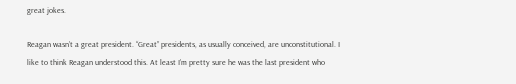great jokes.

Reagan wasn’t a great president. “Great” presidents, as usually conceived, are unconstitutional. I like to think Reagan understood this. At least I’m pretty sure he was the last president who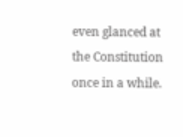even glanced at the Constitution once in a while.